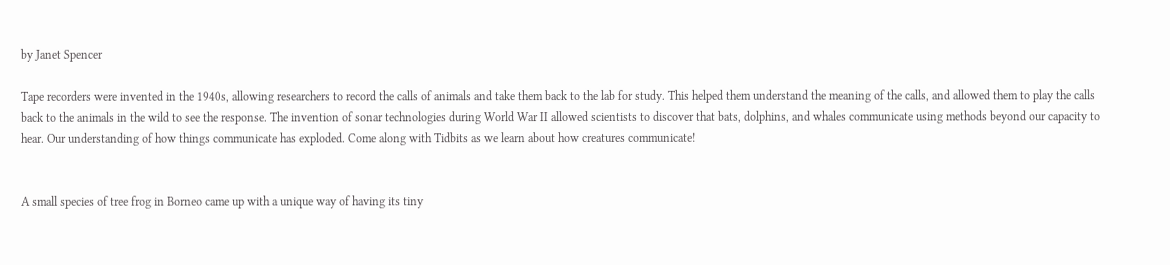by Janet Spencer

Tape recorders were invented in the 1940s, allowing researchers to record the calls of animals and take them back to the lab for study. This helped them understand the meaning of the calls, and allowed them to play the calls back to the animals in the wild to see the response. The invention of sonar technologies during World War II allowed scientists to discover that bats, dolphins, and whales communicate using methods beyond our capacity to hear. Our understanding of how things communicate has exploded. Come along with Tidbits as we learn about how creatures communicate!


A small species of tree frog in Borneo came up with a unique way of having its tiny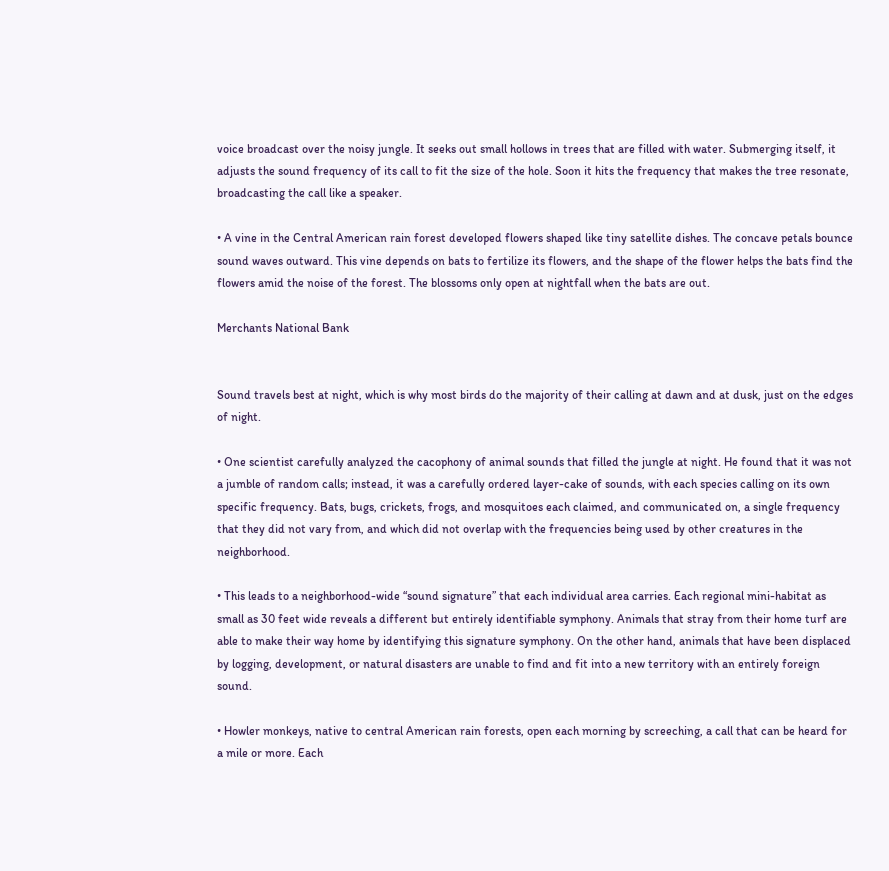voice broadcast over the noisy jungle. It seeks out small hollows in trees that are filled with water. Submerging itself, it adjusts the sound frequency of its call to fit the size of the hole. Soon it hits the frequency that makes the tree resonate, broadcasting the call like a speaker.

• A vine in the Central American rain forest developed flowers shaped like tiny satellite dishes. The concave petals bounce sound waves outward. This vine depends on bats to fertilize its flowers, and the shape of the flower helps the bats find the flowers amid the noise of the forest. The blossoms only open at nightfall when the bats are out.

Merchants National Bank


Sound travels best at night, which is why most birds do the majority of their calling at dawn and at dusk, just on the edges of night.

• One scientist carefully analyzed the cacophony of animal sounds that filled the jungle at night. He found that it was not a jumble of random calls; instead, it was a carefully ordered layer-cake of sounds, with each species calling on its own specific frequency. Bats, bugs, crickets, frogs, and mosquitoes each claimed, and communicated on, a single frequency that they did not vary from, and which did not overlap with the frequencies being used by other creatures in the neighborhood.

• This leads to a neighborhood-wide “sound signature” that each individual area carries. Each regional mini-habitat as small as 30 feet wide reveals a different but entirely identifiable symphony. Animals that stray from their home turf are able to make their way home by identifying this signature symphony. On the other hand, animals that have been displaced by logging, development, or natural disasters are unable to find and fit into a new territory with an entirely foreign sound.

• Howler monkeys, native to central American rain forests, open each morning by screeching, a call that can be heard for a mile or more. Each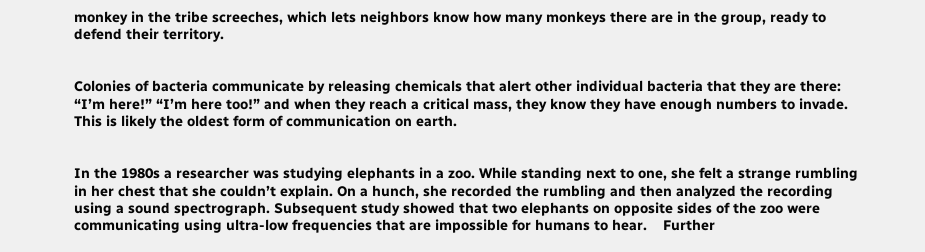monkey in the tribe screeches, which lets neighbors know how many monkeys there are in the group, ready to defend their territory.


Colonies of bacteria communicate by releasing chemicals that alert other individual bacteria that they are there: “I’m here!” “I’m here too!” and when they reach a critical mass, they know they have enough numbers to invade. This is likely the oldest form of communication on earth.


In the 1980s a researcher was studying elephants in a zoo. While standing next to one, she felt a strange rumbling in her chest that she couldn’t explain. On a hunch, she recorded the rumbling and then analyzed the recording using a sound spectrograph. Subsequent study showed that two elephants on opposite sides of the zoo were communicating using ultra-low frequencies that are impossible for humans to hear.    Further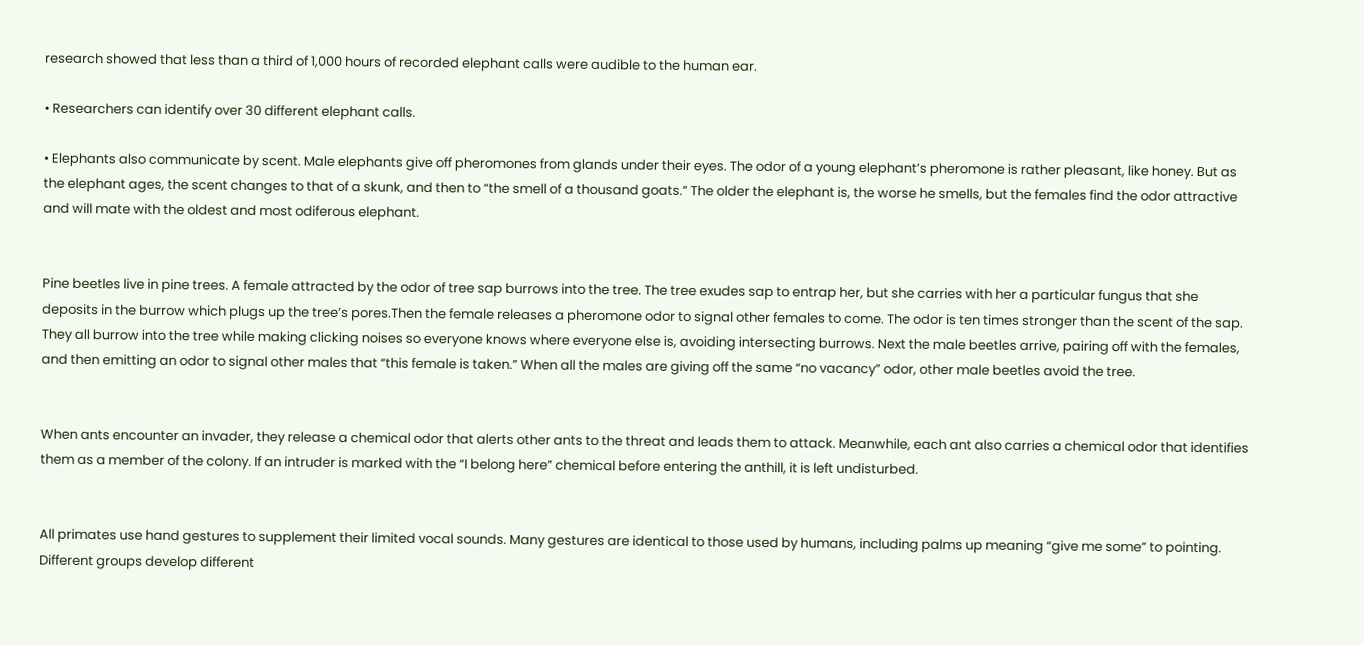research showed that less than a third of 1,000 hours of recorded elephant calls were audible to the human ear.

• Researchers can identify over 30 different elephant calls.

• Elephants also communicate by scent. Male elephants give off pheromones from glands under their eyes. The odor of a young elephant’s pheromone is rather pleasant, like honey. But as the elephant ages, the scent changes to that of a skunk, and then to “the smell of a thousand goats.” The older the elephant is, the worse he smells, but the females find the odor attractive and will mate with the oldest and most odiferous elephant.


Pine beetles live in pine trees. A female attracted by the odor of tree sap burrows into the tree. The tree exudes sap to entrap her, but she carries with her a particular fungus that she deposits in the burrow which plugs up the tree’s pores.Then the female releases a pheromone odor to signal other females to come. The odor is ten times stronger than the scent of the sap. They all burrow into the tree while making clicking noises so everyone knows where everyone else is, avoiding intersecting burrows. Next the male beetles arrive, pairing off with the females, and then emitting an odor to signal other males that “this female is taken.” When all the males are giving off the same “no vacancy” odor, other male beetles avoid the tree.


When ants encounter an invader, they release a chemical odor that alerts other ants to the threat and leads them to attack. Meanwhile, each ant also carries a chemical odor that identifies them as a member of the colony. If an intruder is marked with the “I belong here” chemical before entering the anthill, it is left undisturbed.


All primates use hand gestures to supplement their limited vocal sounds. Many gestures are identical to those used by humans, including palms up meaning “give me some” to pointing. Different groups develop different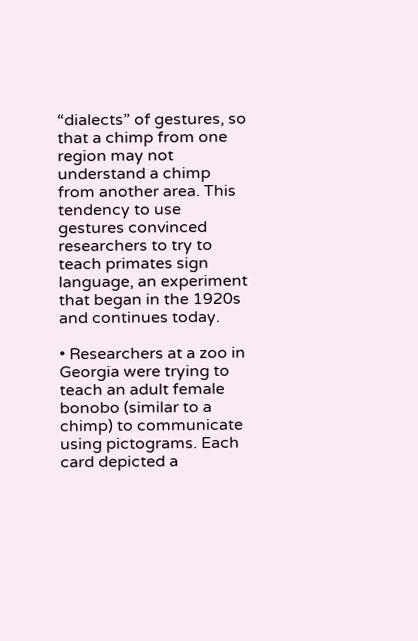“dialects” of gestures, so that a chimp from one region may not understand a chimp from another area. This tendency to use gestures convinced researchers to try to teach primates sign language, an experiment that began in the 1920s and continues today.

• Researchers at a zoo in Georgia were trying to teach an adult female bonobo (similar to a chimp) to communicate using pictograms. Each card depicted a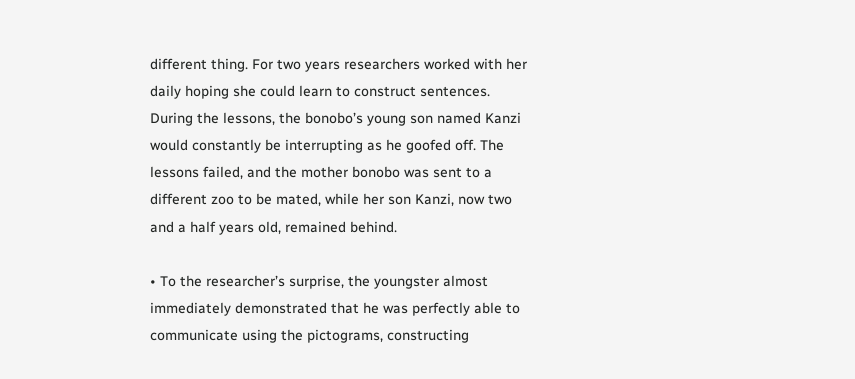different thing. For two years researchers worked with her daily hoping she could learn to construct sentences. During the lessons, the bonobo’s young son named Kanzi would constantly be interrupting as he goofed off. The lessons failed, and the mother bonobo was sent to a different zoo to be mated, while her son Kanzi, now two and a half years old, remained behind.

• To the researcher’s surprise, the youngster almost immediately demonstrated that he was perfectly able to communicate using the pictograms, constructing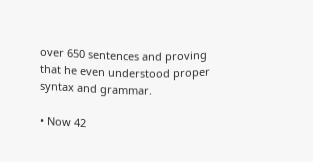over 650 sentences and proving that he even understood proper syntax and grammar.

• Now 42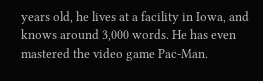years old, he lives at a facility in Iowa, and knows around 3,000 words. He has even mastered the video game Pac-Man.